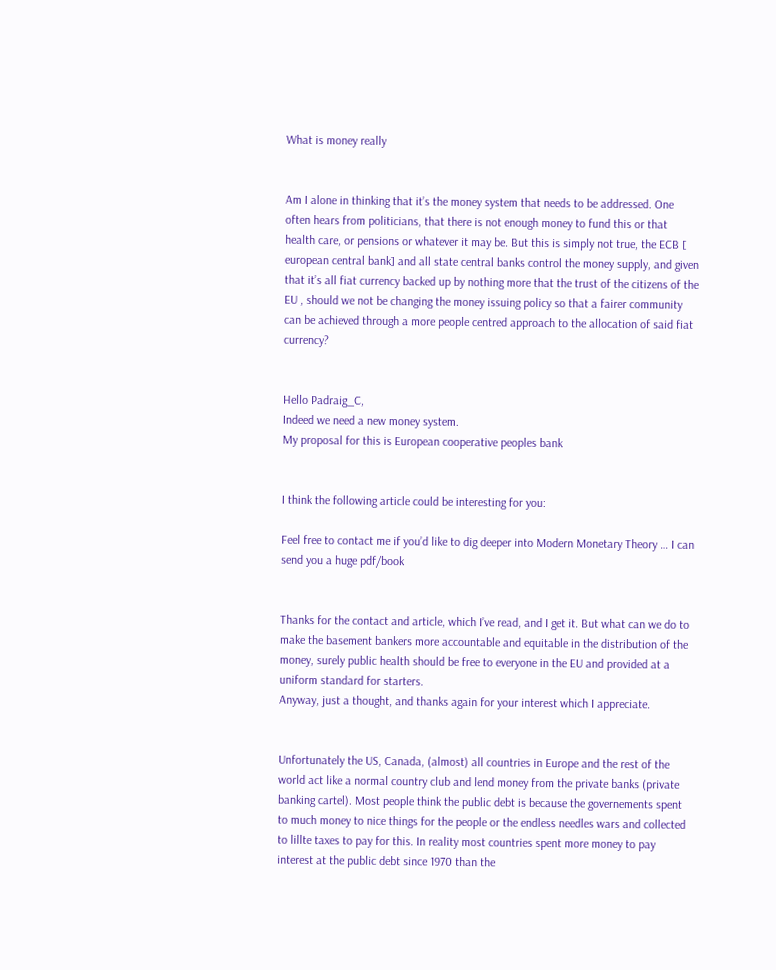What is money really


Am I alone in thinking that it’s the money system that needs to be addressed. One often hears from politicians, that there is not enough money to fund this or that health care, or pensions or whatever it may be. But this is simply not true, the ECB [ european central bank] and all state central banks control the money supply, and given that it’s all fiat currency backed up by nothing more that the trust of the citizens of the EU , should we not be changing the money issuing policy so that a fairer community can be achieved through a more people centred approach to the allocation of said fiat currency?


Hello Padraig_C,
Indeed we need a new money system.
My proposal for this is European cooperative peoples bank


I think the following article could be interesting for you:

Feel free to contact me if you’d like to dig deeper into Modern Monetary Theory … I can send you a huge pdf/book


Thanks for the contact and article, which I’ve read, and I get it. But what can we do to make the basement bankers more accountable and equitable in the distribution of the money, surely public health should be free to everyone in the EU and provided at a uniform standard for starters.
Anyway, just a thought, and thanks again for your interest which I appreciate.


Unfortunately the US, Canada, (almost) all countries in Europe and the rest of the world act like a normal country club and lend money from the private banks (private banking cartel). Most people think the public debt is because the governements spent to much money to nice things for the people or the endless needles wars and collected to lillte taxes to pay for this. In reality most countries spent more money to pay interest at the public debt since 1970 than the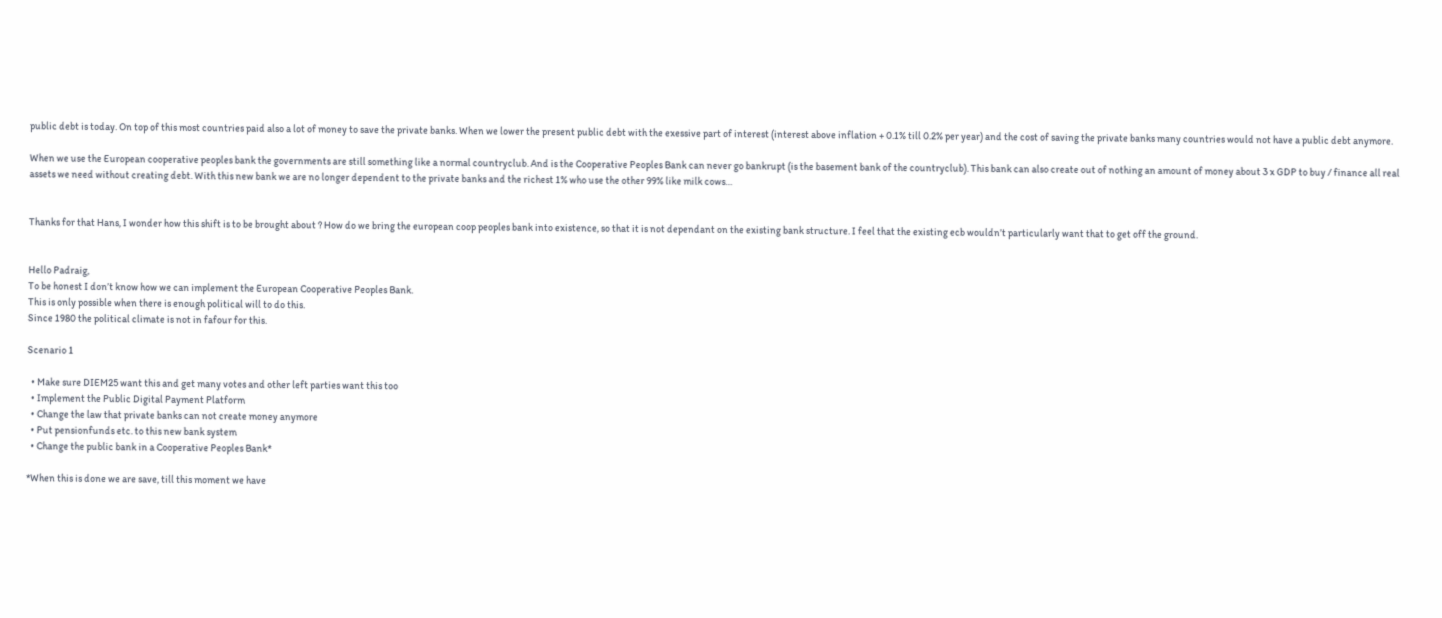public debt is today. On top of this most countries paid also a lot of money to save the private banks. When we lower the present public debt with the exessive part of interest (interest above inflation + 0.1% till 0.2% per year) and the cost of saving the private banks many countries would not have a public debt anymore.

When we use the European cooperative peoples bank the governments are still something like a normal countryclub. And is the Cooperative Peoples Bank can never go bankrupt (is the basement bank of the countryclub). This bank can also create out of nothing an amount of money about 3 x GDP to buy / finance all real assets we need without creating debt. With this new bank we are no longer dependent to the private banks and the richest 1% who use the other 99% like milk cows…


Thanks for that Hans, I wonder how this shift is to be brought about ? How do we bring the european coop peoples bank into existence, so that it is not dependant on the existing bank structure. I feel that the existing ecb wouldn’t particularly want that to get off the ground.


Hello Padraig,
To be honest I don’t know how we can implement the European Cooperative Peoples Bank.
This is only possible when there is enough political will to do this.
Since 1980 the political climate is not in fafour for this.

Scenario 1

  • Make sure DIEM25 want this and get many votes and other left parties want this too
  • Implement the Public Digital Payment Platform
  • Change the law that private banks can not create money anymore
  • Put pensionfunds etc. to this new bank system
  • Change the public bank in a Cooperative Peoples Bank*

*When this is done we are save, till this moment we have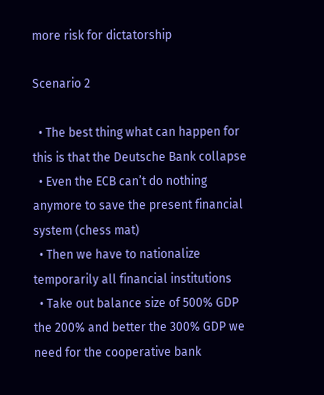more risk for dictatorship

Scenario 2

  • The best thing what can happen for this is that the Deutsche Bank collapse
  • Even the ECB can’t do nothing anymore to save the present financial system (chess mat)
  • Then we have to nationalize temporarily all financial institutions
  • Take out balance size of 500% GDP the 200% and better the 300% GDP we need for the cooperative bank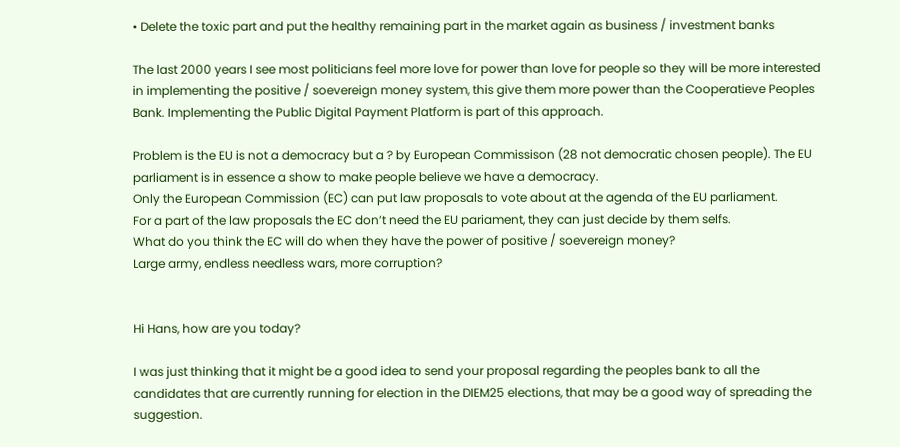• Delete the toxic part and put the healthy remaining part in the market again as business / investment banks

The last 2000 years I see most politicians feel more love for power than love for people so they will be more interested in implementing the positive / soevereign money system, this give them more power than the Cooperatieve Peoples Bank. Implementing the Public Digital Payment Platform is part of this approach.

Problem is the EU is not a democracy but a ? by European Commissison (28 not democratic chosen people). The EU parliament is in essence a show to make people believe we have a democracy.
Only the European Commission (EC) can put law proposals to vote about at the agenda of the EU parliament.
For a part of the law proposals the EC don’t need the EU pariament, they can just decide by them selfs.
What do you think the EC will do when they have the power of positive / soevereign money?
Large army, endless needless wars, more corruption?


Hi Hans, how are you today?

I was just thinking that it might be a good idea to send your proposal regarding the peoples bank to all the candidates that are currently running for election in the DIEM25 elections, that may be a good way of spreading the suggestion.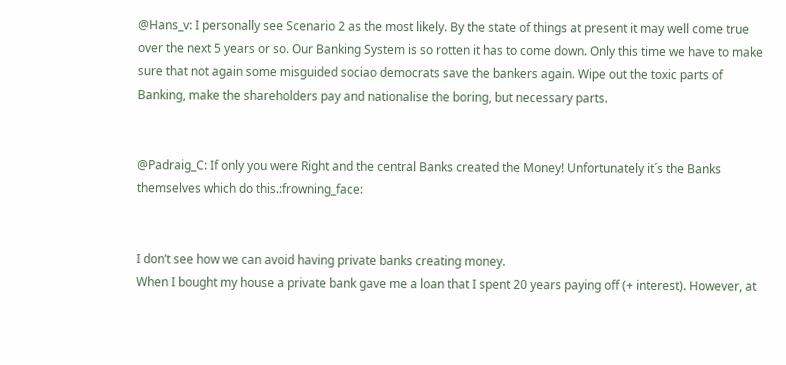@Hans_v: I personally see Scenario 2 as the most likely. By the state of things at present it may well come true over the next 5 years or so. Our Banking System is so rotten it has to come down. Only this time we have to make sure that not again some misguided sociao democrats save the bankers again. Wipe out the toxic parts of Banking, make the shareholders pay and nationalise the boring, but necessary parts.


@Padraig_C: If only you were Right and the central Banks created the Money! Unfortunately it´s the Banks themselves which do this.:frowning_face:


I don’t see how we can avoid having private banks creating money.
When I bought my house a private bank gave me a loan that I spent 20 years paying off (+ interest). However, at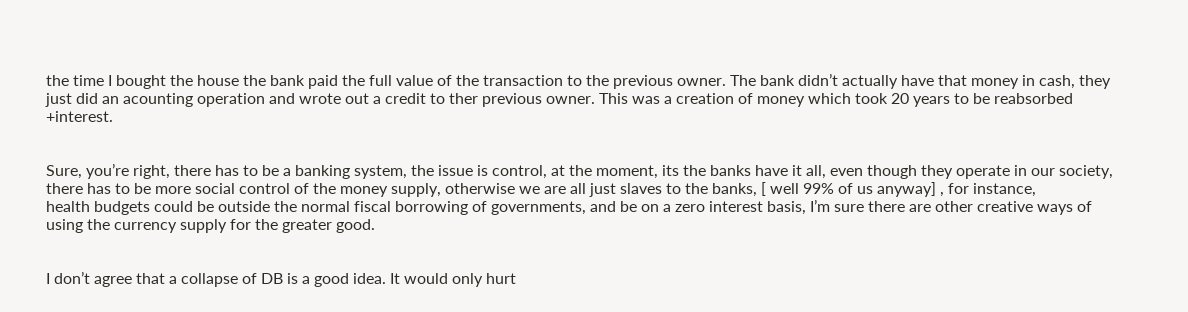the time I bought the house the bank paid the full value of the transaction to the previous owner. The bank didn’t actually have that money in cash, they just did an acounting operation and wrote out a credit to ther previous owner. This was a creation of money which took 20 years to be reabsorbed +interest.


Sure, you’re right, there has to be a banking system, the issue is control, at the moment, its the banks have it all, even though they operate in our society, there has to be more social control of the money supply, otherwise we are all just slaves to the banks, [ well 99% of us anyway] , for instance,
health budgets could be outside the normal fiscal borrowing of governments, and be on a zero interest basis, I’m sure there are other creative ways of using the currency supply for the greater good.


I don’t agree that a collapse of DB is a good idea. It would only hurt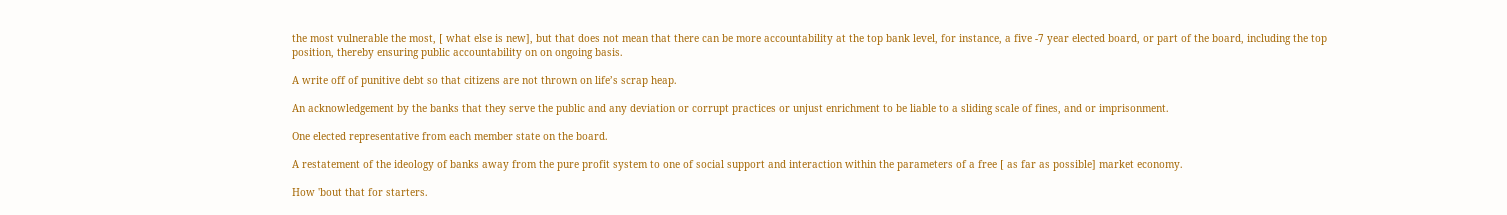the most vulnerable the most, [ what else is new], but that does not mean that there can be more accountability at the top bank level, for instance, a five -7 year elected board, or part of the board, including the top position, thereby ensuring public accountability on on ongoing basis.

A write off of punitive debt so that citizens are not thrown on life’s scrap heap.

An acknowledgement by the banks that they serve the public and any deviation or corrupt practices or unjust enrichment to be liable to a sliding scale of fines, and or imprisonment.

One elected representative from each member state on the board.

A restatement of the ideology of banks away from the pure profit system to one of social support and interaction within the parameters of a free [ as far as possible] market economy.

How 'bout that for starters.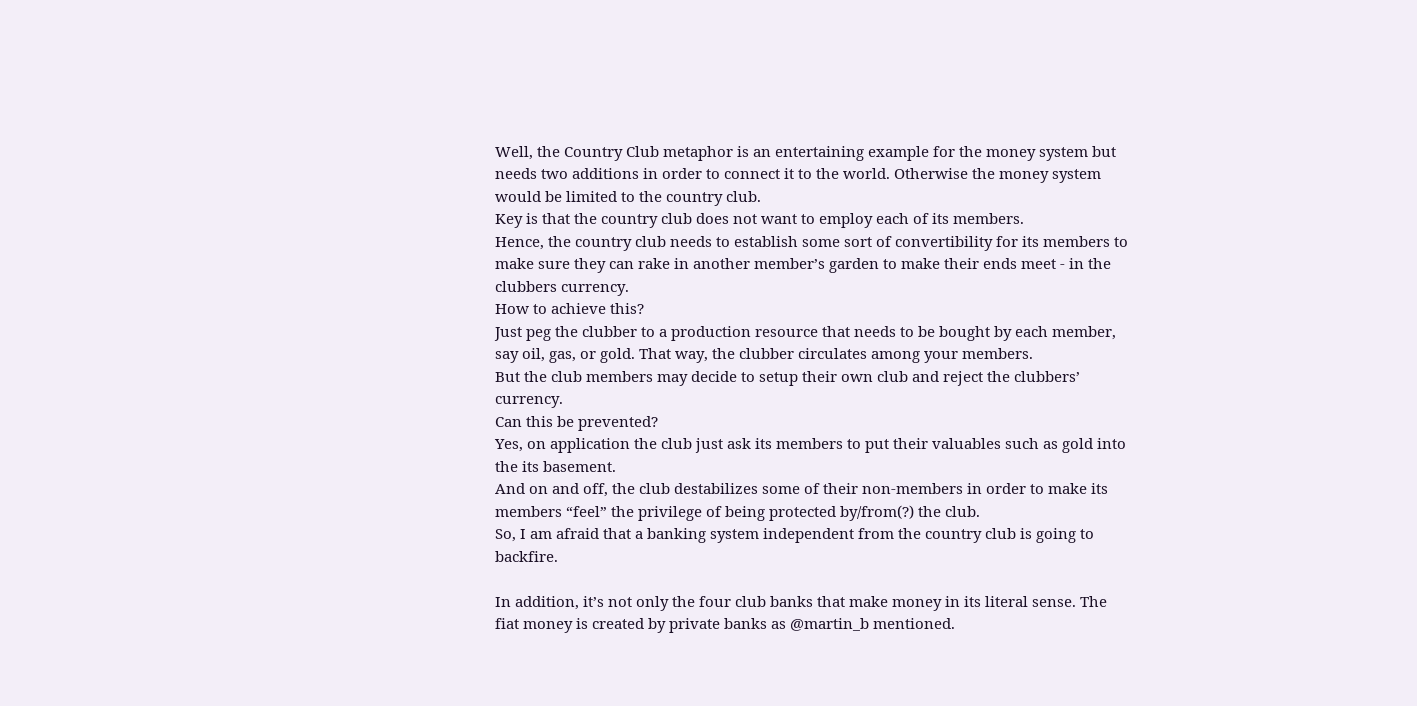Well, the Country Club metaphor is an entertaining example for the money system but needs two additions in order to connect it to the world. Otherwise the money system would be limited to the country club.
Key is that the country club does not want to employ each of its members.
Hence, the country club needs to establish some sort of convertibility for its members to make sure they can rake in another member’s garden to make their ends meet - in the clubbers currency.
How to achieve this?
Just peg the clubber to a production resource that needs to be bought by each member, say oil, gas, or gold. That way, the clubber circulates among your members.
But the club members may decide to setup their own club and reject the clubbers’ currency.
Can this be prevented?
Yes, on application the club just ask its members to put their valuables such as gold into the its basement.
And on and off, the club destabilizes some of their non-members in order to make its members “feel” the privilege of being protected by/from(?) the club.
So, I am afraid that a banking system independent from the country club is going to backfire.

In addition, it’s not only the four club banks that make money in its literal sense. The fiat money is created by private banks as @martin_b mentioned.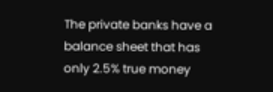The private banks have a balance sheet that has only 2.5% true money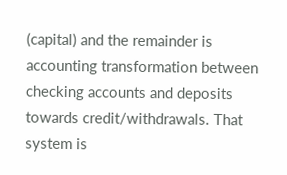(capital) and the remainder is accounting transformation between checking accounts and deposits towards credit/withdrawals. That system is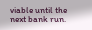viable until the next bank run.